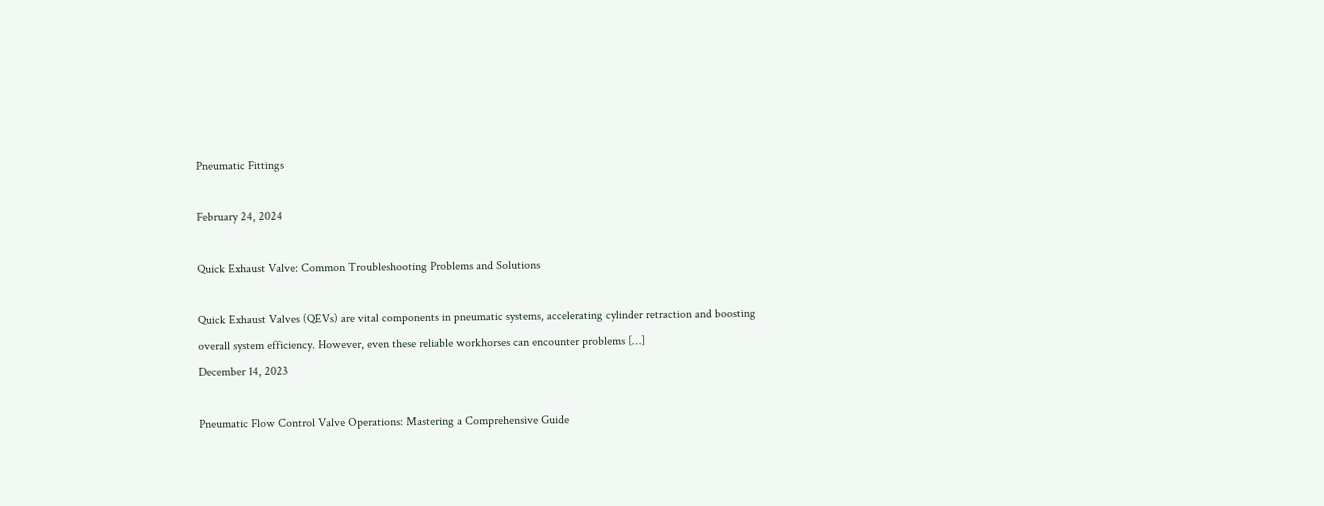Pneumatic Fittings

February 24, 2024

Quick Exhaust Valve: Common Troubleshooting Problems and Solutions

Quick Exhaust Valves (QEVs) are vital components in pneumatic systems, accelerating cylinder retraction and boosting overall system efficiency. However, even these reliable workhorses can encounter problems […]
December 14, 2023

Pneumatic Flow Control Valve Operations: Mastering a Comprehensive Guide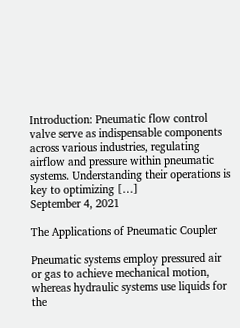Introduction: Pneumatic flow control valve serve as indispensable components across various industries, regulating airflow and pressure within pneumatic systems. Understanding their operations is key to optimizing […]
September 4, 2021

The Applications of Pneumatic Coupler

Pneumatic systems employ pressured air or gas to achieve mechanical motion, whereas hydraulic systems use liquids for the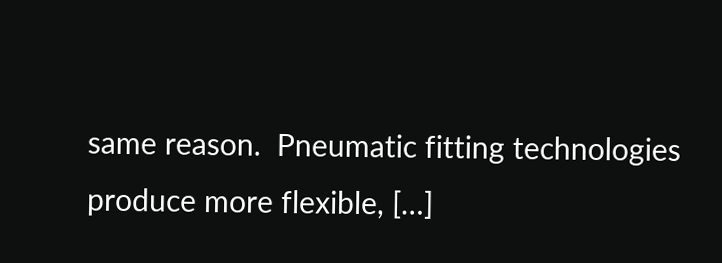same reason.  Pneumatic fitting technologies produce more flexible, […]